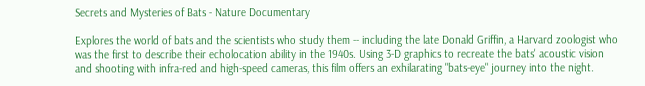Secrets and Mysteries of Bats - Nature Documentary

Explores the world of bats and the scientists who study them -- including the late Donald Griffin, a Harvard zoologist who was the first to describe their echolocation ability in the 1940s. Using 3-D graphics to recreate the bats' acoustic vision and shooting with infra-red and high-speed cameras, this film offers an exhilarating "bats-eye" journey into the night.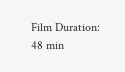Film Duration: 48 min